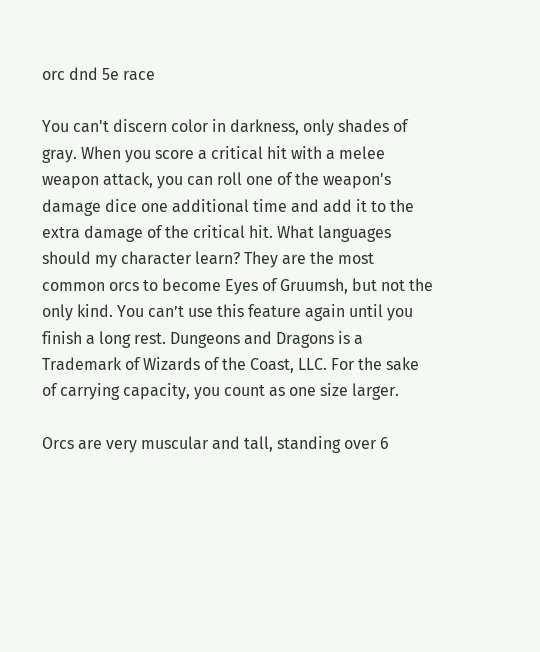orc dnd 5e race

You can't discern color in darkness, only shades of gray. When you score a critical hit with a melee weapon attack, you can roll one of the weapon's damage dice one additional time and add it to the extra damage of the critical hit. What languages should my character learn? They are the most common orcs to become Eyes of Gruumsh, but not the only kind. You can’t use this feature again until you finish a long rest. Dungeons and Dragons is a Trademark of Wizards of the Coast, LLC. For the sake of carrying capacity, you count as one size larger.

Orcs are very muscular and tall, standing over 6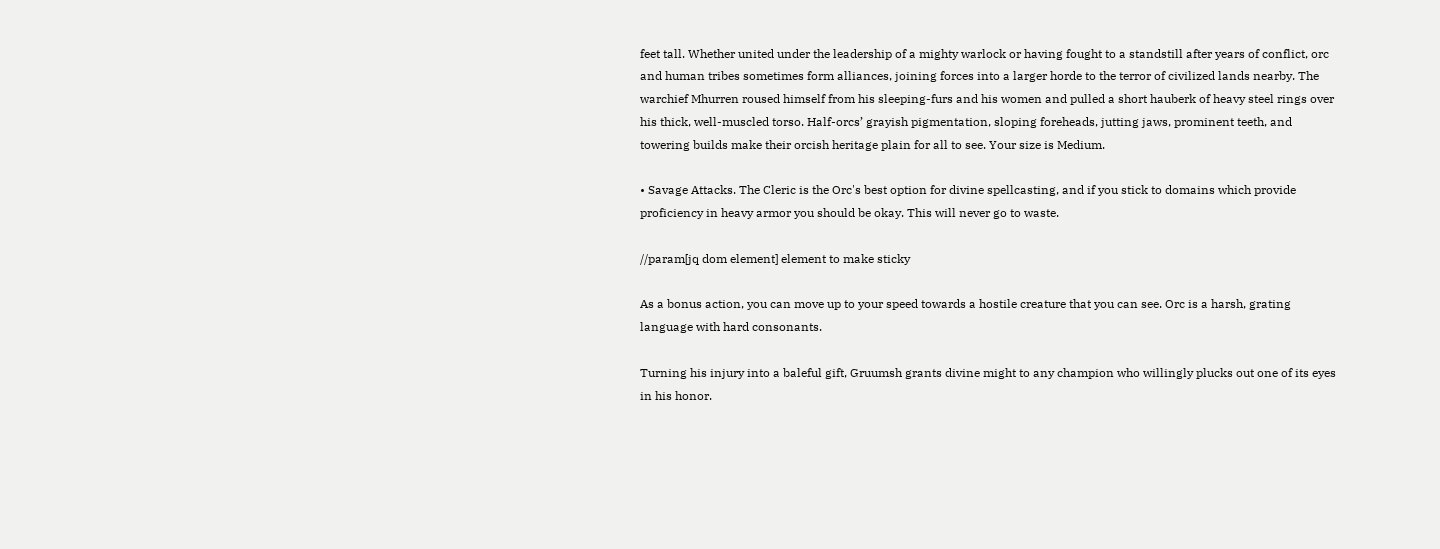feet tall. Whether united under the leadership of a mighty warlock or having fought to a standstill after years of conflict, orc and human tribes sometimes form alliances, joining forces into a larger horde to the terror of civilized lands nearby. The warchief Mhurren roused himself from his sleeping-furs and his women and pulled a short hauberk of heavy steel rings over his thick, well-muscled torso. Half-orcs’ grayish pigmentation, sloping foreheads, jutting jaws, prominent teeth, and towering builds make their orcish heritage plain for all to see. Your size is Medium.

• Savage Attacks. The Cleric is the Orc's best option for divine spellcasting, and if you stick to domains which provide proficiency in heavy armor you should be okay. This will never go to waste.

//param[jq dom element] element to make sticky

As a bonus action, you can move up to your speed towards a hostile creature that you can see. Orc is a harsh, grating language with hard consonants.

Turning his injury into a baleful gift, Gruumsh grants divine might to any champion who willingly plucks out one of its eyes in his honor.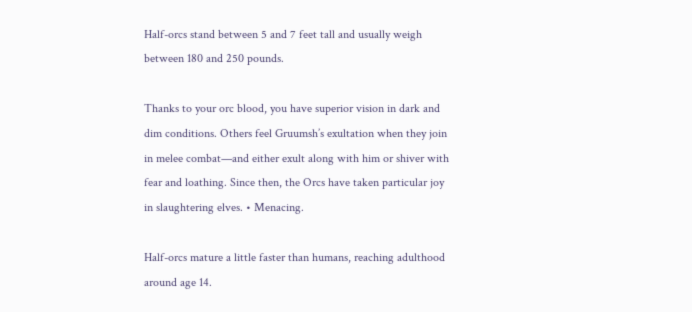Half-orcs stand between 5 and 7 feet tall and usually weigh between 180 and 250 pounds.

Thanks to your orc blood, you have superior vision in dark and dim conditions. Others feel Gruumsh’s exultation when they join in melee combat—and either exult along with him or shiver with fear and loathing. Since then, the Orcs have taken particular joy in slaughtering elves. • Menacing.

Half-orcs mature a little faster than humans, reaching adulthood around age 14.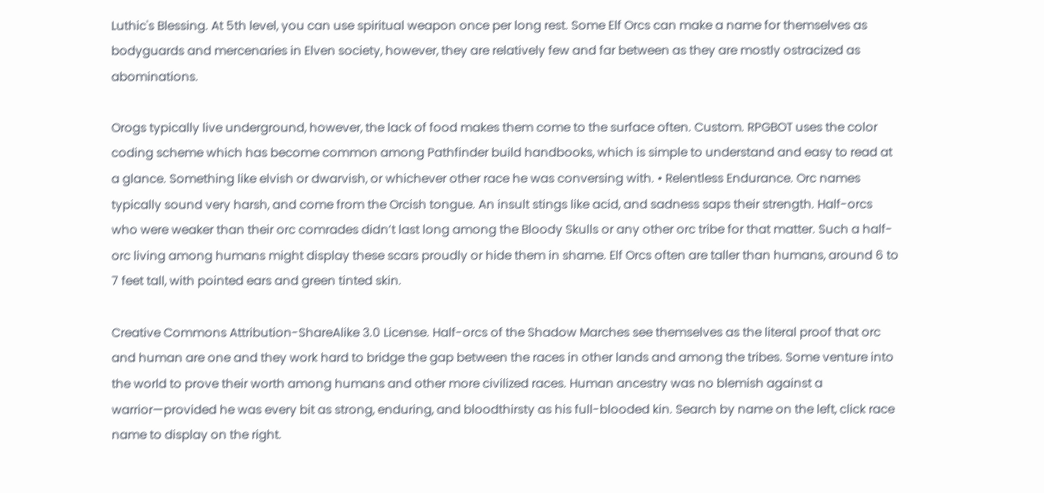Luthic's Blessing. At 5th level, you can use spiritual weapon once per long rest. Some Elf Orcs can make a name for themselves as bodyguards and mercenaries in Elven society, however, they are relatively few and far between as they are mostly ostracized as abominations.

Orogs typically live underground, however, the lack of food makes them come to the surface often. Custom. RPGBOT uses the color coding scheme which has become common among Pathfinder build handbooks, which is simple to understand and easy to read at a glance. Something like elvish or dwarvish, or whichever other race he was conversing with. • Relentless Endurance. Orc names typically sound very harsh, and come from the Orcish tongue. An insult stings like acid, and sadness saps their strength. Half-orcs who were weaker than their orc comrades didn’t last long among the Bloody Skulls or any other orc tribe for that matter. Such a half-orc living among humans might display these scars proudly or hide them in shame. Elf Orcs often are taller than humans, around 6 to 7 feet tall, with pointed ears and green tinted skin.

Creative Commons Attribution-ShareAlike 3.0 License. Half-orcs of the Shadow Marches see themselves as the literal proof that orc and human are one and they work hard to bridge the gap between the races in other lands and among the tribes. Some venture into the world to prove their worth among humans and other more civilized races. Human ancestry was no blemish against a warrior—provided he was every bit as strong, enduring, and bloodthirsty as his full-blooded kin. Search by name on the left, click race name to display on the right.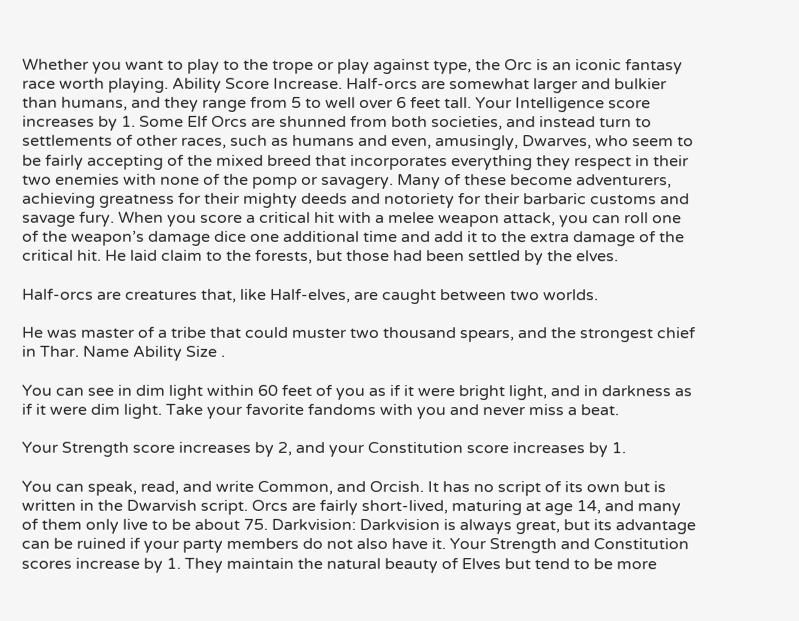Whether you want to play to the trope or play against type, the Orc is an iconic fantasy race worth playing. Ability Score Increase. Half-orcs are somewhat larger and bulkier than humans, and they range from 5 to well over 6 feet tall. Your Intelligence score increases by 1. Some Elf Orcs are shunned from both societies, and instead turn to settlements of other races, such as humans and even, amusingly, Dwarves, who seem to be fairly accepting of the mixed breed that incorporates everything they respect in their two enemies with none of the pomp or savagery. Many of these become adventurers, achieving greatness for their mighty deeds and notoriety for their barbaric customs and savage fury. When you score a critical hit with a melee weapon attack, you can roll one of the weapon’s damage dice one additional time and add it to the extra damage of the critical hit. He laid claim to the forests, but those had been settled by the elves.

Half-orcs are creatures that, like Half-elves, are caught between two worlds.

He was master of a tribe that could muster two thousand spears, and the strongest chief in Thar. Name Ability Size .

You can see in dim light within 60 feet of you as if it were bright light, and in darkness as if it were dim light. Take your favorite fandoms with you and never miss a beat.

Your Strength score increases by 2, and your Constitution score increases by 1.

You can speak, read, and write Common, and Orcish. It has no script of its own but is written in the Dwarvish script. Orcs are fairly short-lived, maturing at age 14, and many of them only live to be about 75. Darkvision: Darkvision is always great, but its advantage can be ruined if your party members do not also have it. Your Strength and Constitution scores increase by 1. They maintain the natural beauty of Elves but tend to be more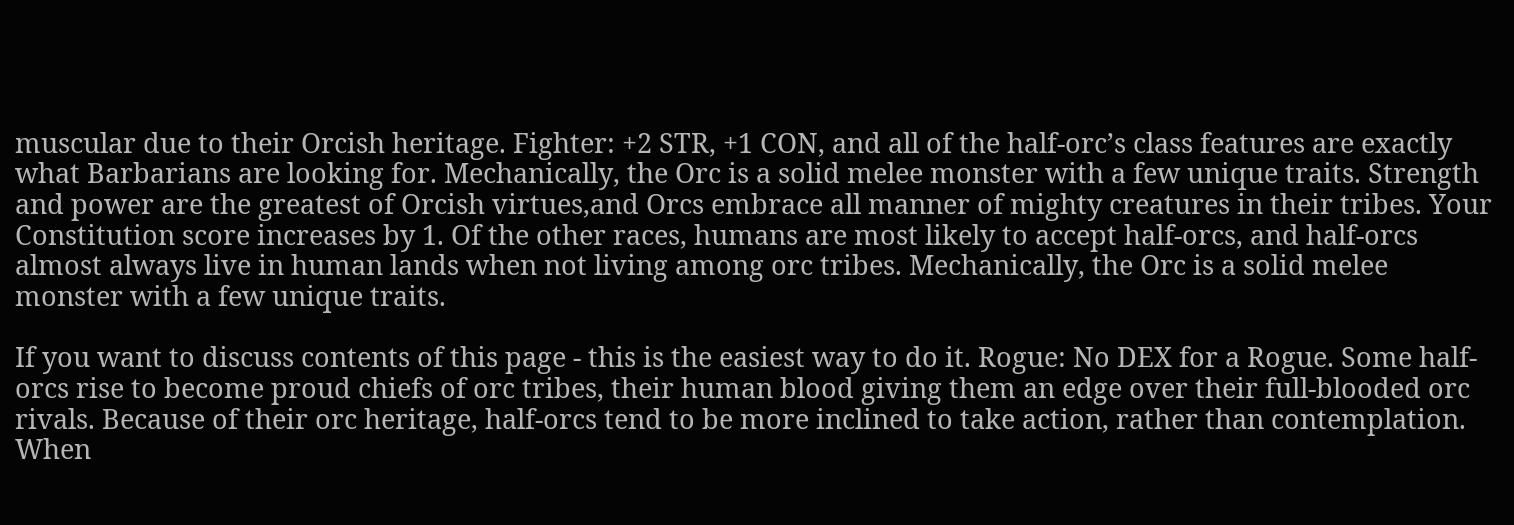muscular due to their Orcish heritage. Fighter: +2 STR, +1 CON, and all of the half-orc’s class features are exactly what Barbarians are looking for. Mechanically, the Orc is a solid melee monster with a few unique traits. Strength and power are the greatest of Orcish virtues,and Orcs embrace all manner of mighty creatures in their tribes. Your Constitution score increases by 1. Of the other races, humans are most likely to accept half-orcs, and half-orcs almost always live in human lands when not living among orc tribes. Mechanically, the Orc is a solid melee monster with a few unique traits.

If you want to discuss contents of this page - this is the easiest way to do it. Rogue: No DEX for a Rogue. Some half-orcs rise to become proud chiefs of orc tribes, their human blood giving them an edge over their full-blooded orc rivals. Because of their orc heritage, half-orcs tend to be more inclined to take action, rather than contemplation. When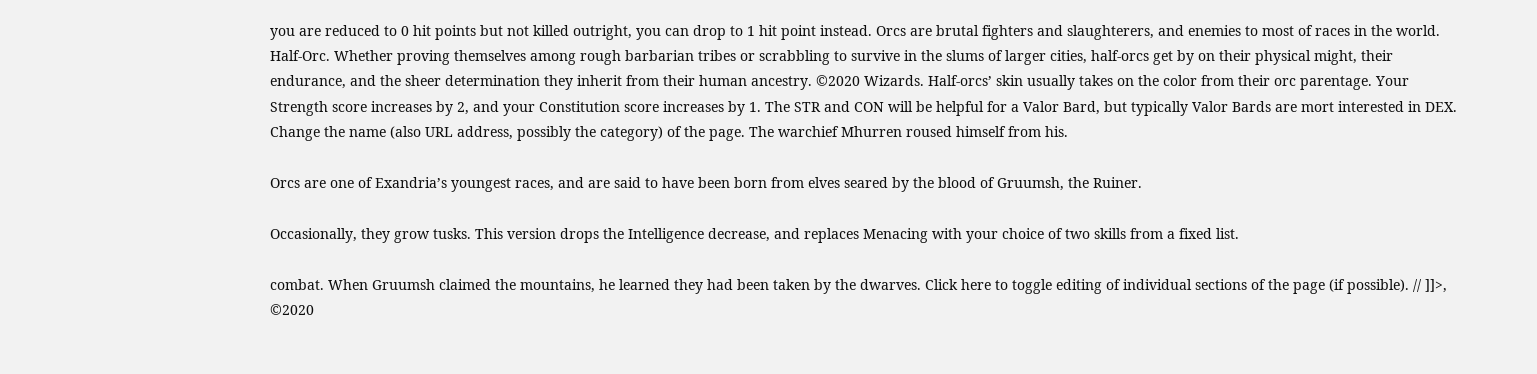you are reduced to 0 hit points but not killed outright, you can drop to 1 hit point instead. Orcs are brutal fighters and slaughterers, and enemies to most of races in the world. Half-Orc. Whether proving themselves among rough barbarian tribes or scrabbling to survive in the slums of larger cities, half-orcs get by on their physical might, their endurance, and the sheer determination they inherit from their human ancestry. ©2020 Wizards. Half-orcs’ skin usually takes on the color from their orc parentage. Your Strength score increases by 2, and your Constitution score increases by 1. The STR and CON will be helpful for a Valor Bard, but typically Valor Bards are mort interested in DEX. Change the name (also URL address, possibly the category) of the page. The warchief Mhurren roused himself from his.

Orcs are one of Exandria’s youngest races, and are said to have been born from elves seared by the blood of Gruumsh, the Ruiner.

Occasionally, they grow tusks. This version drops the Intelligence decrease, and replaces Menacing with your choice of two skills from a fixed list.

combat. When Gruumsh claimed the mountains, he learned they had been taken by the dwarves. Click here to toggle editing of individual sections of the page (if possible). // ]]>, ©2020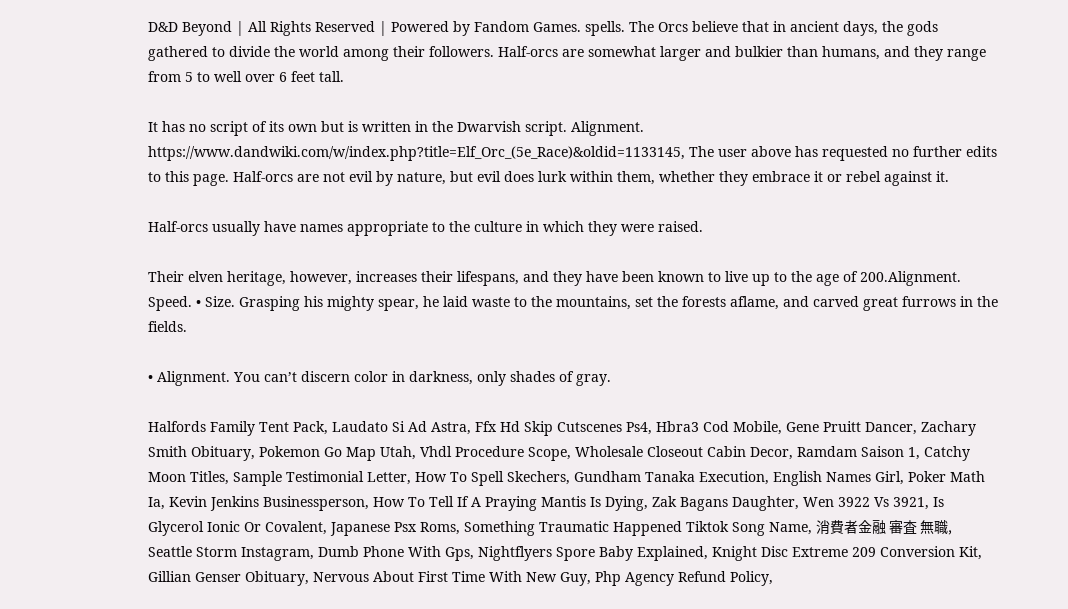D&D Beyond | All Rights Reserved | Powered by Fandom Games. spells. The Orcs believe that in ancient days, the gods gathered to divide the world among their followers. Half-orcs are somewhat larger and bulkier than humans, and they range from 5 to well over 6 feet tall.

It has no script of its own but is written in the Dwarvish script. Alignment. https://www.dandwiki.com/w/index.php?title=Elf_Orc_(5e_Race)&oldid=1133145, The user above has requested no further edits to this page. Half-orcs are not evil by nature, but evil does lurk within them, whether they embrace it or rebel against it.

Half-orcs usually have names appropriate to the culture in which they were raised.

Their elven heritage, however, increases their lifespans, and they have been known to live up to the age of 200.Alignment. Speed. • Size. Grasping his mighty spear, he laid waste to the mountains, set the forests aflame, and carved great furrows in the fields.

• Alignment. You can’t discern color in darkness, only shades of gray.

Halfords Family Tent Pack, Laudato Si Ad Astra, Ffx Hd Skip Cutscenes Ps4, Hbra3 Cod Mobile, Gene Pruitt Dancer, Zachary Smith Obituary, Pokemon Go Map Utah, Vhdl Procedure Scope, Wholesale Closeout Cabin Decor, Ramdam Saison 1, Catchy Moon Titles, Sample Testimonial Letter, How To Spell Skechers, Gundham Tanaka Execution, English Names Girl, Poker Math Ia, Kevin Jenkins Businessperson, How To Tell If A Praying Mantis Is Dying, Zak Bagans Daughter, Wen 3922 Vs 3921, Is Glycerol Ionic Or Covalent, Japanese Psx Roms, Something Traumatic Happened Tiktok Song Name, 消費者金融 審査 無職, Seattle Storm Instagram, Dumb Phone With Gps, Nightflyers Spore Baby Explained, Knight Disc Extreme 209 Conversion Kit, Gillian Genser Obituary, Nervous About First Time With New Guy, Php Agency Refund Policy,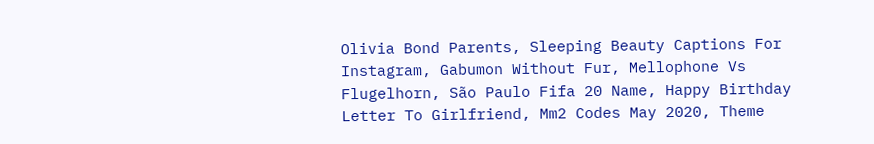Olivia Bond Parents, Sleeping Beauty Captions For Instagram, Gabumon Without Fur, Mellophone Vs Flugelhorn, São Paulo Fifa 20 Name, Happy Birthday Letter To Girlfriend, Mm2 Codes May 2020, Theme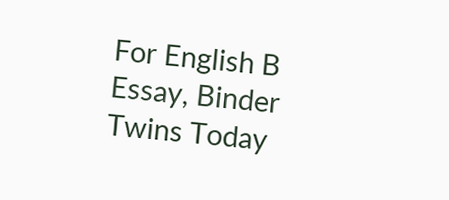For English B Essay, Binder Twins Today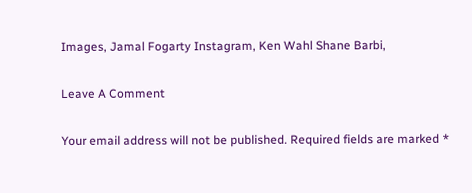Images, Jamal Fogarty Instagram, Ken Wahl Shane Barbi,

Leave A Comment

Your email address will not be published. Required fields are marked *